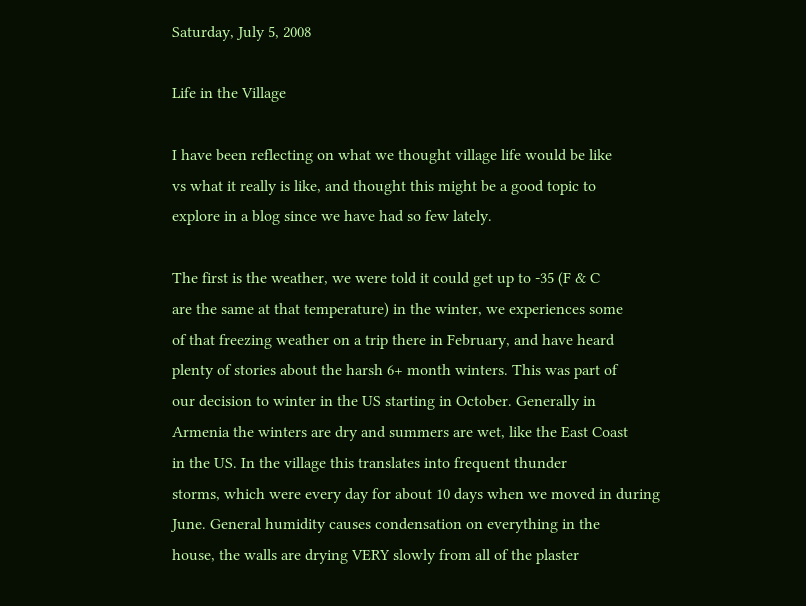Saturday, July 5, 2008

Life in the Village

I have been reflecting on what we thought village life would be like
vs what it really is like, and thought this might be a good topic to
explore in a blog since we have had so few lately.

The first is the weather, we were told it could get up to -35 (F & C
are the same at that temperature) in the winter, we experiences some
of that freezing weather on a trip there in February, and have heard
plenty of stories about the harsh 6+ month winters. This was part of
our decision to winter in the US starting in October. Generally in
Armenia the winters are dry and summers are wet, like the East Coast
in the US. In the village this translates into frequent thunder
storms, which were every day for about 10 days when we moved in during
June. General humidity causes condensation on everything in the
house, the walls are drying VERY slowly from all of the plaster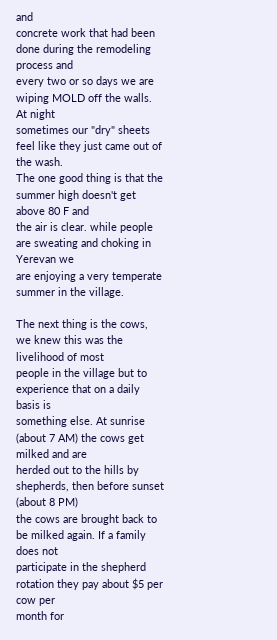and
concrete work that had been done during the remodeling process and
every two or so days we are wiping MOLD off the walls. At night
sometimes our "dry" sheets feel like they just came out of the wash.
The one good thing is that the summer high doesn't get above 80 F and
the air is clear. while people are sweating and choking in Yerevan we
are enjoying a very temperate summer in the village.

The next thing is the cows, we knew this was the livelihood of most
people in the village but to experience that on a daily basis is
something else. At sunrise (about 7 AM) the cows get milked and are
herded out to the hills by shepherds, then before sunset (about 8 PM)
the cows are brought back to be milked again. If a family does not
participate in the shepherd rotation they pay about $5 per cow per
month for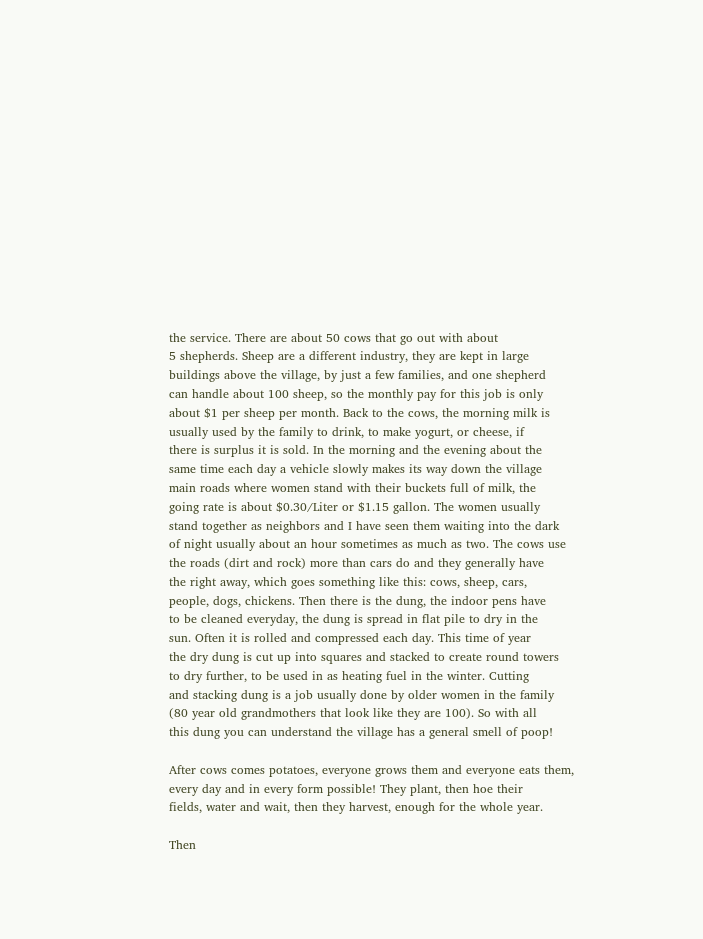the service. There are about 50 cows that go out with about
5 shepherds. Sheep are a different industry, they are kept in large
buildings above the village, by just a few families, and one shepherd
can handle about 100 sheep, so the monthly pay for this job is only
about $1 per sheep per month. Back to the cows, the morning milk is
usually used by the family to drink, to make yogurt, or cheese, if
there is surplus it is sold. In the morning and the evening about the
same time each day a vehicle slowly makes its way down the village
main roads where women stand with their buckets full of milk, the
going rate is about $0.30/Liter or $1.15 gallon. The women usually
stand together as neighbors and I have seen them waiting into the dark
of night usually about an hour sometimes as much as two. The cows use
the roads (dirt and rock) more than cars do and they generally have
the right away, which goes something like this: cows, sheep, cars,
people, dogs, chickens. Then there is the dung, the indoor pens have
to be cleaned everyday, the dung is spread in flat pile to dry in the
sun. Often it is rolled and compressed each day. This time of year
the dry dung is cut up into squares and stacked to create round towers
to dry further, to be used in as heating fuel in the winter. Cutting
and stacking dung is a job usually done by older women in the family
(80 year old grandmothers that look like they are 100). So with all
this dung you can understand the village has a general smell of poop!

After cows comes potatoes, everyone grows them and everyone eats them,
every day and in every form possible! They plant, then hoe their
fields, water and wait, then they harvest, enough for the whole year.

Then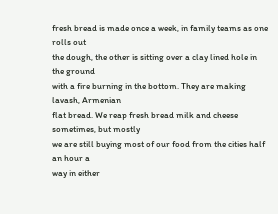fresh bread is made once a week, in family teams as one rolls out
the dough, the other is sitting over a clay lined hole in the ground
with a fire burning in the bottom. They are making lavash, Armenian
flat bread. We reap fresh bread milk and cheese sometimes, but mostly
we are still buying most of our food from the cities half an hour a
way in either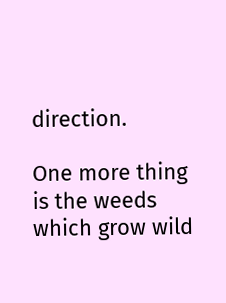direction.

One more thing is the weeds which grow wild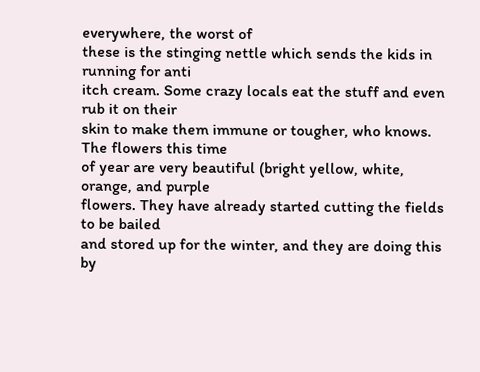everywhere, the worst of
these is the stinging nettle which sends the kids in running for anti
itch cream. Some crazy locals eat the stuff and even rub it on their
skin to make them immune or tougher, who knows. The flowers this time
of year are very beautiful (bright yellow, white, orange, and purple
flowers. They have already started cutting the fields to be bailed
and stored up for the winter, and they are doing this by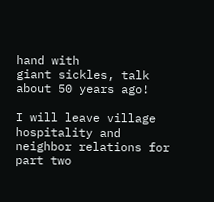hand with
giant sickles, talk about 50 years ago!

I will leave village hospitality and neighbor relations for part two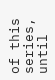of this series, until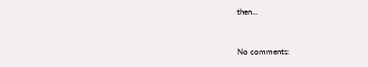then...


No comments: